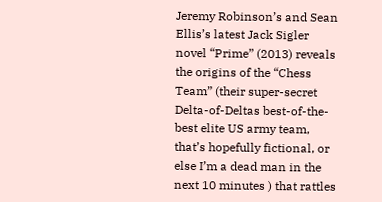Jeremy Robinson’s and Sean Ellis’s latest Jack Sigler novel “Prime” (2013) reveals the origins of the “Chess Team” (their super-secret Delta-of-Deltas best-of-the-best elite US army team, that’s hopefully fictional, or else I’m a dead man in the next 10 minutes ) that rattles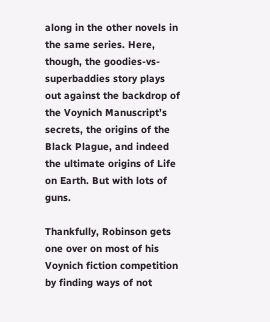along in the other novels in the same series. Here, though, the goodies-vs-superbaddies story plays out against the backdrop of the Voynich Manuscript’s secrets, the origins of the Black Plague, and indeed the ultimate origins of Life on Earth. But with lots of guns.

Thankfully, Robinson gets one over on most of his Voynich fiction competition by finding ways of not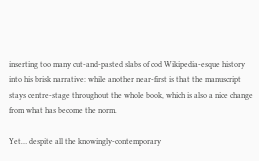inserting too many cut-and-pasted slabs of cod Wikipedia-esque history into his brisk narrative: while another near-first is that the manuscript stays centre-stage throughout the whole book, which is also a nice change from what has become the norm.

Yet… despite all the knowingly-contemporary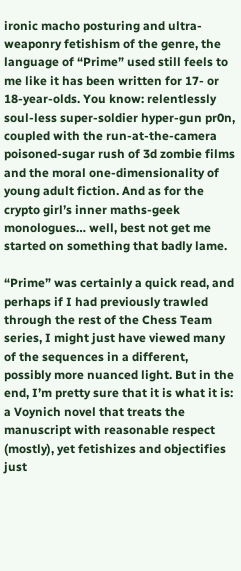ironic macho posturing and ultra-weaponry fetishism of the genre, the language of “Prime” used still feels to me like it has been written for 17- or 18-year-olds. You know: relentlessly soul-less super-soldier hyper-gun pr0n, coupled with the run-at-the-camera poisoned-sugar rush of 3d zombie films and the moral one-dimensionality of young adult fiction. And as for the crypto girl’s inner maths-geek monologues… well, best not get me started on something that badly lame.

“Prime” was certainly a quick read, and perhaps if I had previously trawled through the rest of the Chess Team series, I might just have viewed many of the sequences in a different, possibly more nuanced light. But in the end, I’m pretty sure that it is what it is: a Voynich novel that treats the manuscript with reasonable respect (mostly), yet fetishizes and objectifies just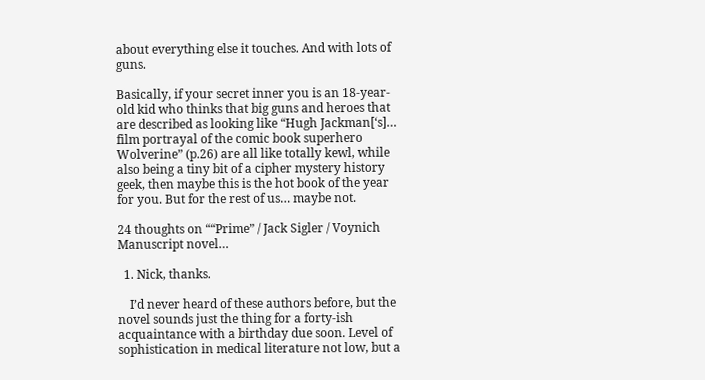about everything else it touches. And with lots of guns.

Basically, if your secret inner you is an 18-year-old kid who thinks that big guns and heroes that are described as looking like “Hugh Jackman[‘s]… film portrayal of the comic book superhero Wolverine” (p.26) are all like totally kewl, while also being a tiny bit of a cipher mystery history geek, then maybe this is the hot book of the year for you. But for the rest of us… maybe not.

24 thoughts on ““Prime” / Jack Sigler / Voynich Manuscript novel…

  1. Nick, thanks.

    I’d never heard of these authors before, but the novel sounds just the thing for a forty-ish acquaintance with a birthday due soon. Level of sophistication in medical literature not low, but a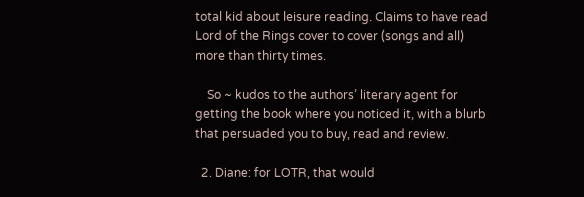total kid about leisure reading. Claims to have read Lord of the Rings cover to cover (songs and all) more than thirty times.

    So ~ kudos to the authors’ literary agent for getting the book where you noticed it, with a blurb that persuaded you to buy, read and review.

  2. Diane: for LOTR, that would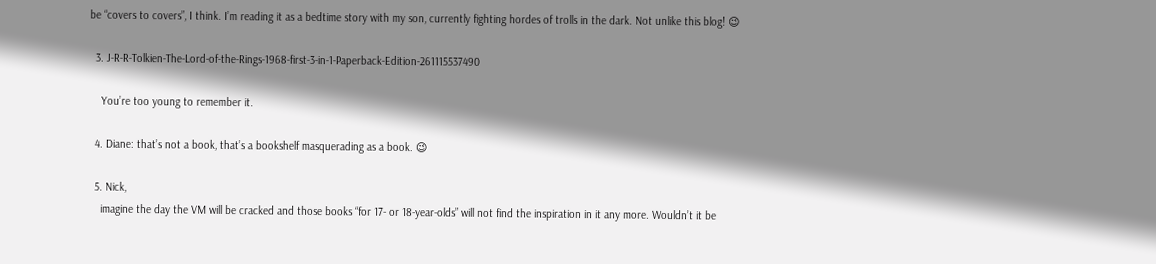be “covers to covers”, I think. I’m reading it as a bedtime story with my son, currently fighting hordes of trolls in the dark. Not unlike this blog! 😉

  3. J-R-R-Tolkien-The-Lord-of-the-Rings-1968-first-3-in-1-Paperback-Edition-261115537490

    You’re too young to remember it.

  4. Diane: that’s not a book, that’s a bookshelf masquerading as a book. 😉

  5. Nick,
    imagine the day the VM will be cracked and those books “for 17- or 18-year-olds” will not find the inspiration in it any more. Wouldn’t it be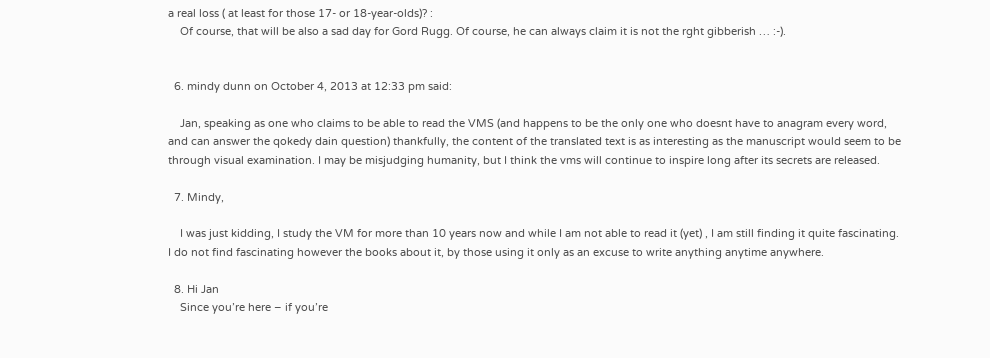a real loss ( at least for those 17- or 18-year-olds)? :
    Of course, that will be also a sad day for Gord Rugg. Of course, he can always claim it is not the rght gibberish … :-).


  6. mindy dunn on October 4, 2013 at 12:33 pm said:

    Jan, speaking as one who claims to be able to read the VMS (and happens to be the only one who doesnt have to anagram every word, and can answer the qokedy dain question) thankfully, the content of the translated text is as interesting as the manuscript would seem to be through visual examination. I may be misjudging humanity, but I think the vms will continue to inspire long after its secrets are released.

  7. Mindy,

    I was just kidding, I study the VM for more than 10 years now and while I am not able to read it (yet) , I am still finding it quite fascinating. I do not find fascinating however the books about it, by those using it only as an excuse to write anything anytime anywhere.

  8. Hi Jan
    Since you’re here – if you’re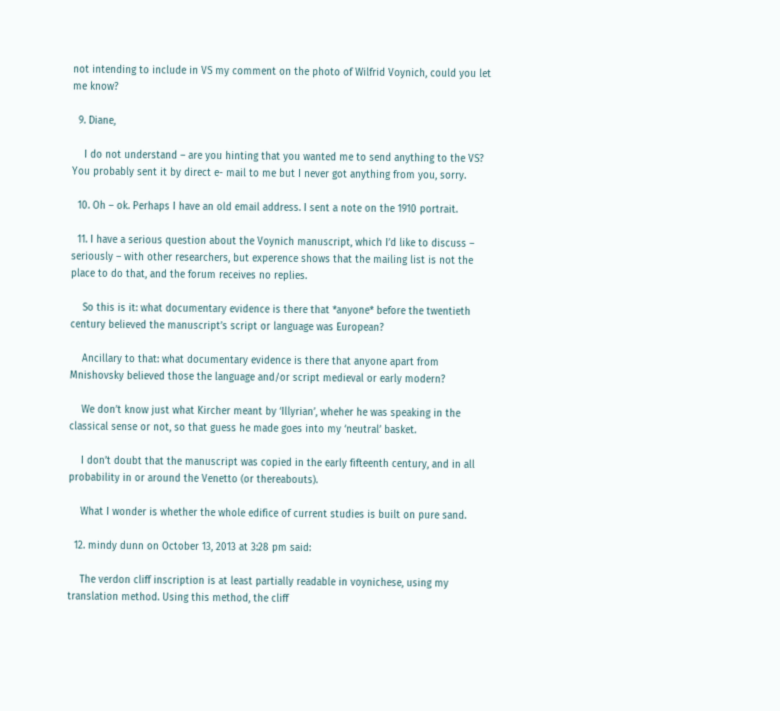not intending to include in VS my comment on the photo of Wilfrid Voynich, could you let me know?

  9. Diane,

    I do not understand – are you hinting that you wanted me to send anything to the VS? You probably sent it by direct e- mail to me but I never got anything from you, sorry.

  10. Oh – ok. Perhaps I have an old email address. I sent a note on the 1910 portrait.

  11. I have a serious question about the Voynich manuscript, which I’d like to discuss – seriously – with other researchers, but experence shows that the mailing list is not the place to do that, and the forum receives no replies.

    So this is it: what documentary evidence is there that *anyone* before the twentieth century believed the manuscript’s script or language was European?

    Ancillary to that: what documentary evidence is there that anyone apart from Mnishovsky believed those the language and/or script medieval or early modern?

    We don’t know just what Kircher meant by ‘Illyrian’, wheher he was speaking in the classical sense or not, so that guess he made goes into my ‘neutral’ basket.

    I don’t doubt that the manuscript was copied in the early fifteenth century, and in all probability in or around the Venetto (or thereabouts).

    What I wonder is whether the whole edifice of current studies is built on pure sand.

  12. mindy dunn on October 13, 2013 at 3:28 pm said:

    The verdon cliff inscription is at least partially readable in voynichese, using my translation method. Using this method, the cliff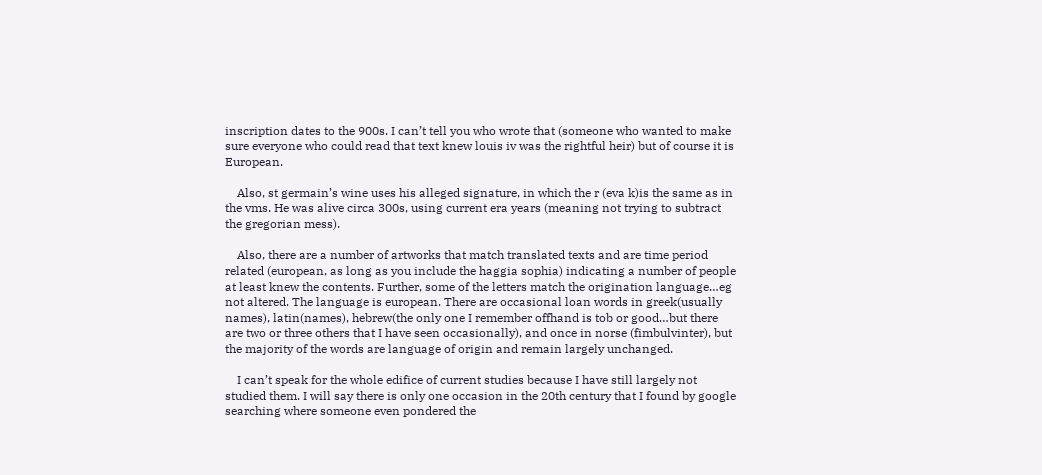inscription dates to the 900s. I can’t tell you who wrote that (someone who wanted to make sure everyone who could read that text knew louis iv was the rightful heir) but of course it is European.

    Also, st germain’s wine uses his alleged signature, in which the r (eva k)is the same as in the vms. He was alive circa 300s, using current era years (meaning not trying to subtract the gregorian mess).

    Also, there are a number of artworks that match translated texts and are time period related (european, as long as you include the haggia sophia) indicating a number of people at least knew the contents. Further, some of the letters match the origination language…eg not altered. The language is european. There are occasional loan words in greek(usually names), latin(names), hebrew(the only one I remember offhand is tob or good…but there are two or three others that I have seen occasionally), and once in norse (fimbulvinter), but the majority of the words are language of origin and remain largely unchanged.

    I can’t speak for the whole edifice of current studies because I have still largely not studied them. I will say there is only one occasion in the 20th century that I found by google searching where someone even pondered the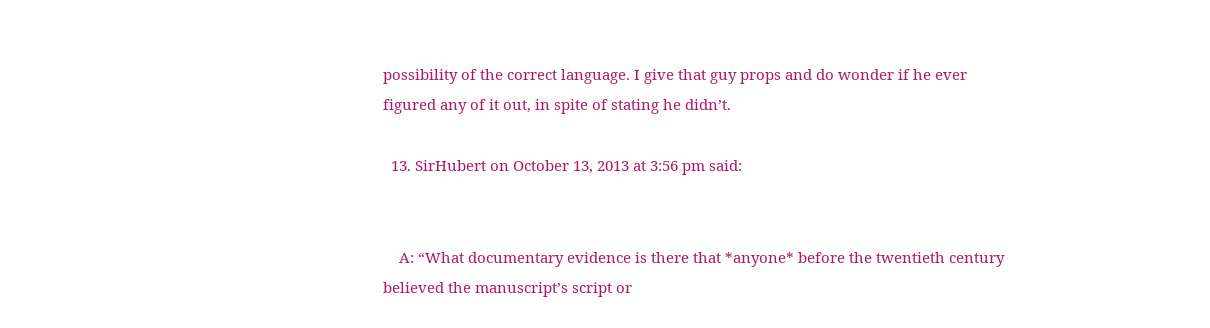possibility of the correct language. I give that guy props and do wonder if he ever figured any of it out, in spite of stating he didn’t.

  13. SirHubert on October 13, 2013 at 3:56 pm said:


    A: “What documentary evidence is there that *anyone* before the twentieth century believed the manuscript’s script or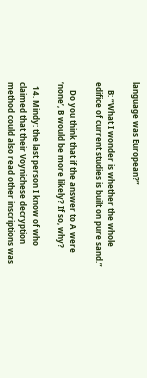language was European?”

    B: “What I wonder is whether the whole edifice of current studies is built on pure sand.”

    Do you think that if the answer to A were ‘none’, B would be more likely? If so, why?

  14. Mindy: the last person I know of who claimed that their Voynichese decryption method could also read other inscriptions was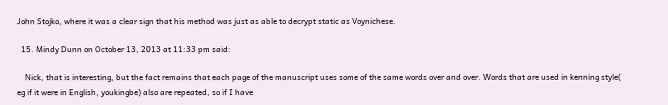John Stojko, where it was a clear sign that his method was just as able to decrypt static as Voynichese.

  15. Mindy Dunn on October 13, 2013 at 11:33 pm said:

    Nick, that is interesting, but the fact remains that each page of the manuscript uses some of the same words over and over. Words that are used in kenning style( eg if it were in English, youkingbe) also are repeated, so if I have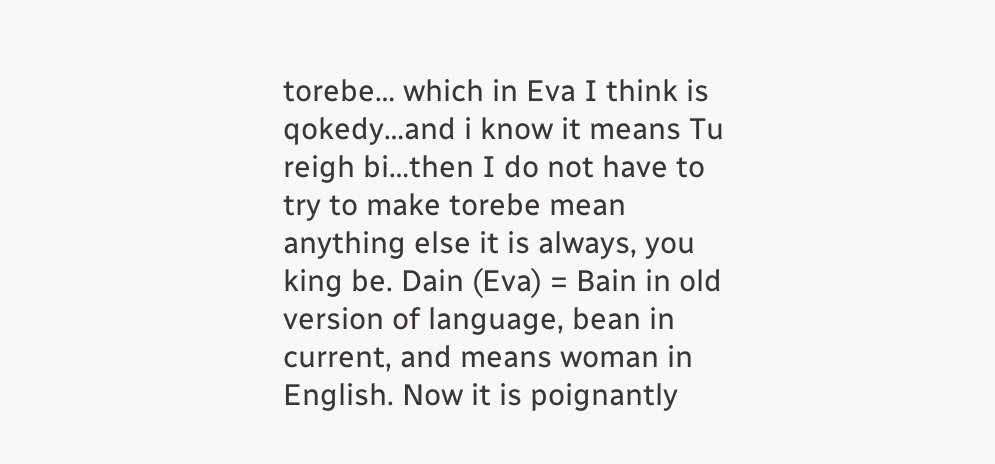torebe… which in Eva I think is qokedy…and i know it means Tu reigh bi…then I do not have to try to make torebe mean anything else it is always, you king be. Dain (Eva) = Bain in old version of language, bean in current, and means woman in English. Now it is poignantly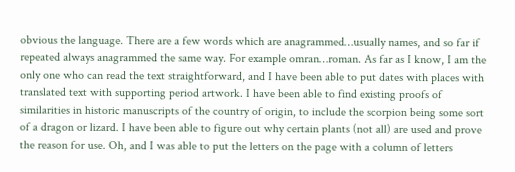obvious the language. There are a few words which are anagrammed…usually names, and so far if repeated always anagrammed the same way. For example omran…roman. As far as I know, I am the only one who can read the text straightforward, and I have been able to put dates with places with translated text with supporting period artwork. I have been able to find existing proofs of similarities in historic manuscripts of the country of origin, to include the scorpion being some sort of a dragon or lizard. I have been able to figure out why certain plants (not all) are used and prove the reason for use. Oh, and I was able to put the letters on the page with a column of letters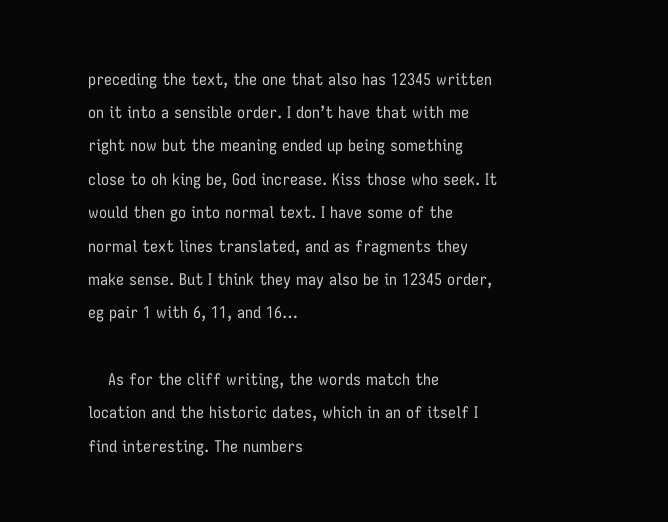preceding the text, the one that also has 12345 written on it into a sensible order. I don’t have that with me right now but the meaning ended up being something close to oh king be, God increase. Kiss those who seek. It would then go into normal text. I have some of the normal text lines translated, and as fragments they make sense. But I think they may also be in 12345 order, eg pair 1 with 6, 11, and 16…

    As for the cliff writing, the words match the location and the historic dates, which in an of itself I find interesting. The numbers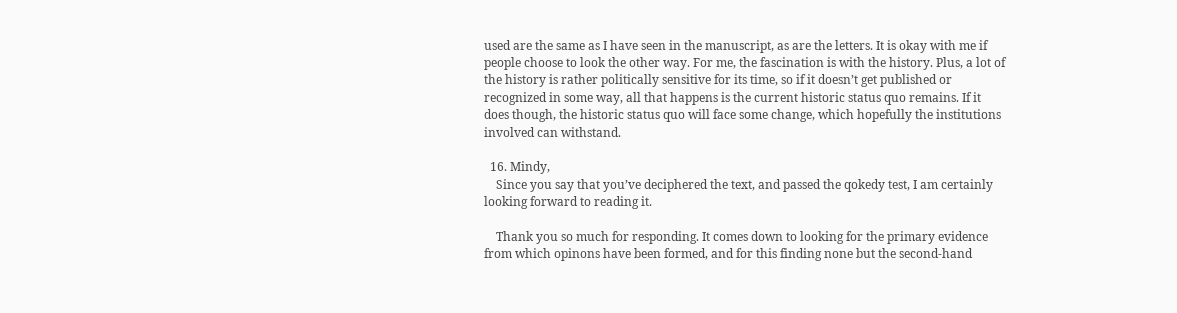used are the same as I have seen in the manuscript, as are the letters. It is okay with me if people choose to look the other way. For me, the fascination is with the history. Plus, a lot of the history is rather politically sensitive for its time, so if it doesn’t get published or recognized in some way, all that happens is the current historic status quo remains. If it does though, the historic status quo will face some change, which hopefully the institutions involved can withstand.

  16. Mindy,
    Since you say that you’ve deciphered the text, and passed the qokedy test, I am certainly looking forward to reading it.

    Thank you so much for responding. It comes down to looking for the primary evidence from which opinons have been formed, and for this finding none but the second-hand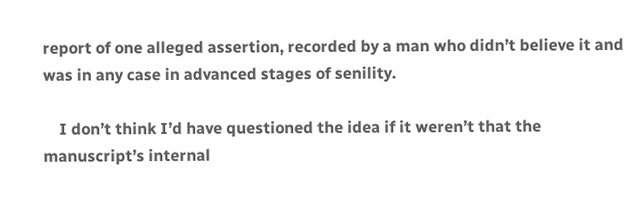report of one alleged assertion, recorded by a man who didn’t believe it and was in any case in advanced stages of senility.

    I don’t think I’d have questioned the idea if it weren’t that the manuscript’s internal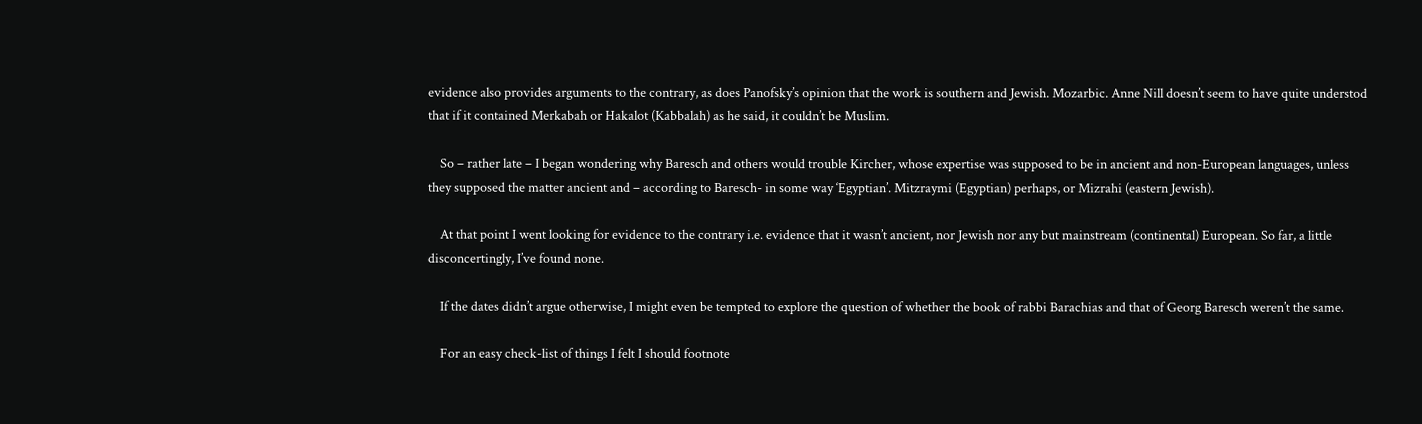evidence also provides arguments to the contrary, as does Panofsky’s opinion that the work is southern and Jewish. Mozarbic. Anne Nill doesn’t seem to have quite understod that if it contained Merkabah or Hakalot (Kabbalah) as he said, it couldn’t be Muslim.

    So – rather late – I began wondering why Baresch and others would trouble Kircher, whose expertise was supposed to be in ancient and non-European languages, unless they supposed the matter ancient and – according to Baresch- in some way ‘Egyptian’. Mitzraymi (Egyptian) perhaps, or Mizrahi (eastern Jewish).

    At that point I went looking for evidence to the contrary i.e. evidence that it wasn’t ancient, nor Jewish nor any but mainstream (continental) European. So far, a little disconcertingly, I’ve found none.

    If the dates didn’t argue otherwise, I might even be tempted to explore the question of whether the book of rabbi Barachias and that of Georg Baresch weren’t the same.

    For an easy check-list of things I felt I should footnote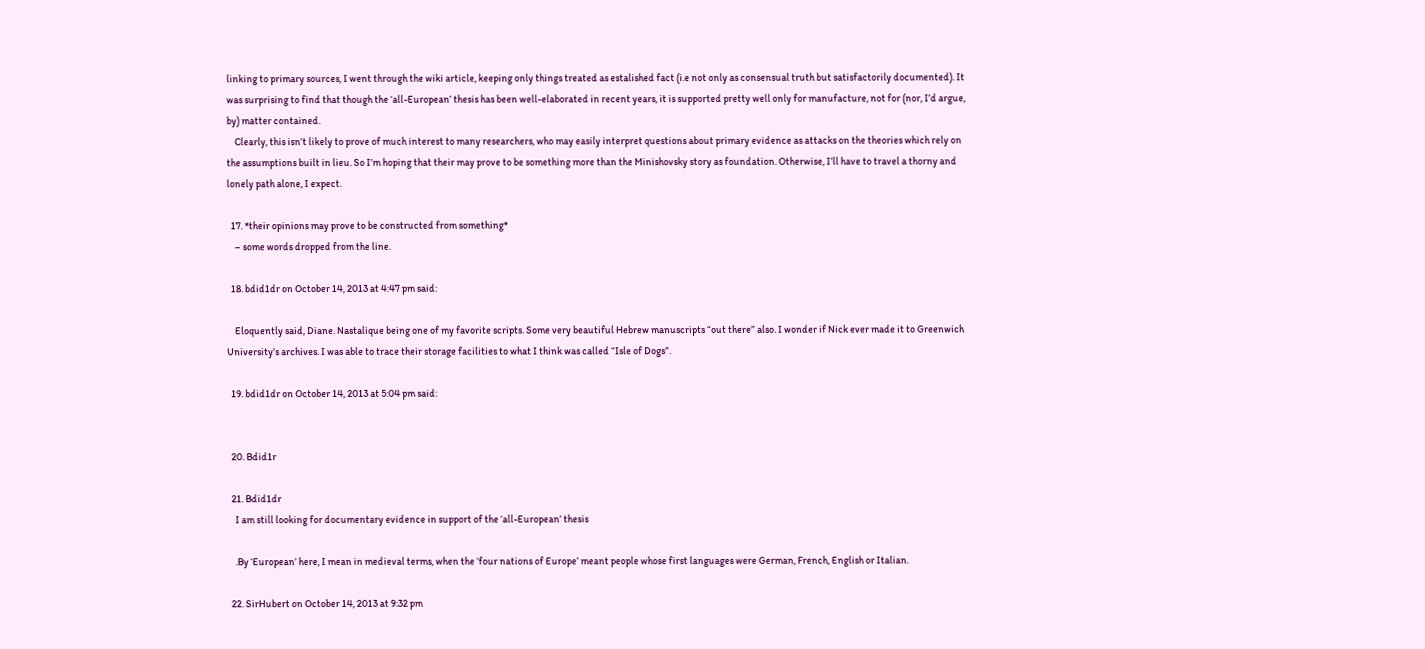linking to primary sources, I went through the wiki article, keeping only things treated as estalished fact (i.e not only as consensual truth but satisfactorily documented). It was surprising to find that though the ‘all-European’ thesis has been well-elaborated in recent years, it is supported pretty well only for manufacture, not for (nor, I’d argue, by) matter contained.
    Clearly, this isn’t likely to prove of much interest to many researchers, who may easily interpret questions about primary evidence as attacks on the theories which rely on the assumptions built in lieu. So I’m hoping that their may prove to be something more than the Minishovsky story as foundation. Otherwise, I’ll have to travel a thorny and lonely path alone, I expect.

  17. *their opinions may prove to be constructed from something*
    – some words dropped from the line.

  18. bdid1dr on October 14, 2013 at 4:47 pm said:

    Eloquently said, Diane. Nastalique being one of my favorite scripts. Some very beautiful Hebrew manuscripts “out there” also. I wonder if Nick ever made it to Greenwich University’s archives. I was able to trace their storage facilities to what I think was called “Isle of Dogs”.

  19. bdid1dr on October 14, 2013 at 5:04 pm said:


  20. Bdid1r

  21. Bdid1dr
    I am still looking for documentary evidence in support of the ‘all-European’ thesis

    .By ‘European’ here, I mean in medieval terms, when the ‘four nations of Europe’ meant people whose first languages were German, French, English or Italian.

  22. SirHubert on October 14, 2013 at 9:32 pm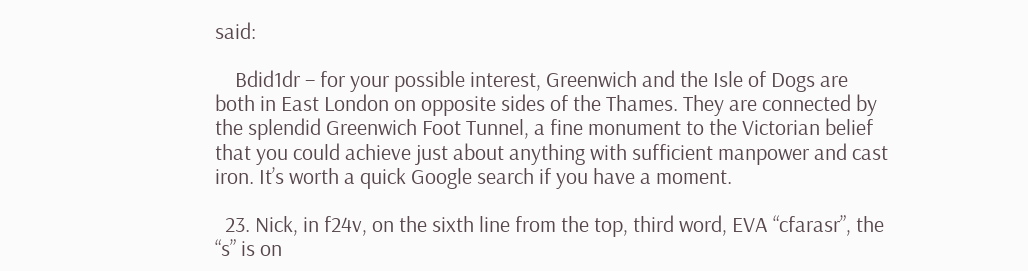said:

    Bdid1dr – for your possible interest, Greenwich and the Isle of Dogs are both in East London on opposite sides of the Thames. They are connected by the splendid Greenwich Foot Tunnel, a fine monument to the Victorian belief that you could achieve just about anything with sufficient manpower and cast iron. It’s worth a quick Google search if you have a moment.

  23. Nick, in f24v, on the sixth line from the top, third word, EVA “cfarasr”, the “s” is on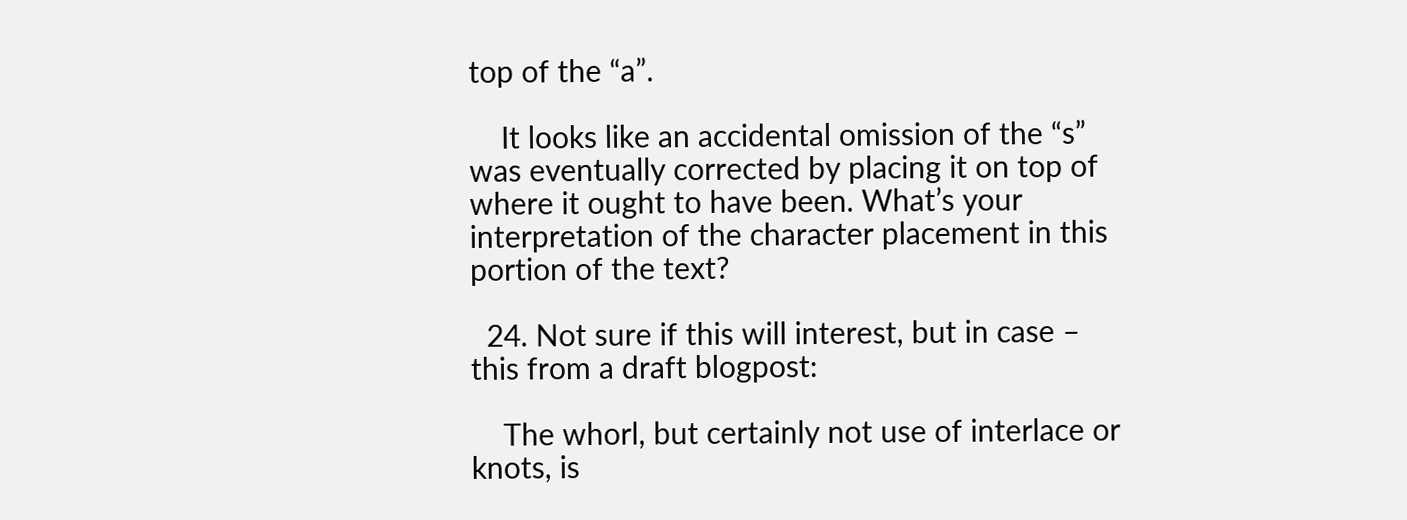top of the “a”.

    It looks like an accidental omission of the “s” was eventually corrected by placing it on top of where it ought to have been. What’s your interpretation of the character placement in this portion of the text?

  24. Not sure if this will interest, but in case – this from a draft blogpost:

    The whorl, but certainly not use of interlace or knots, is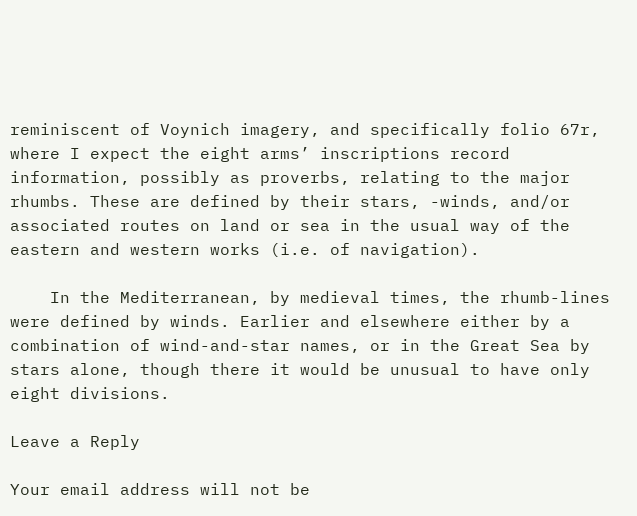reminiscent of Voynich imagery, and specifically folio 67r, where I expect the eight arms’ inscriptions record information, possibly as proverbs, relating to the major rhumbs. These are defined by their stars, -winds, and/or associated routes on land or sea in the usual way of the eastern and western works (i.e. of navigation).

    In the Mediterranean, by medieval times, the rhumb-lines were defined by winds. Earlier and elsewhere either by a combination of wind-and-star names, or in the Great Sea by stars alone, though there it would be unusual to have only eight divisions.

Leave a Reply

Your email address will not be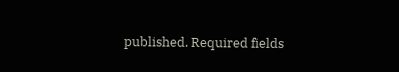published. Required fields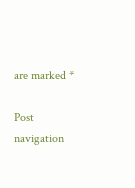are marked *

Post navigation